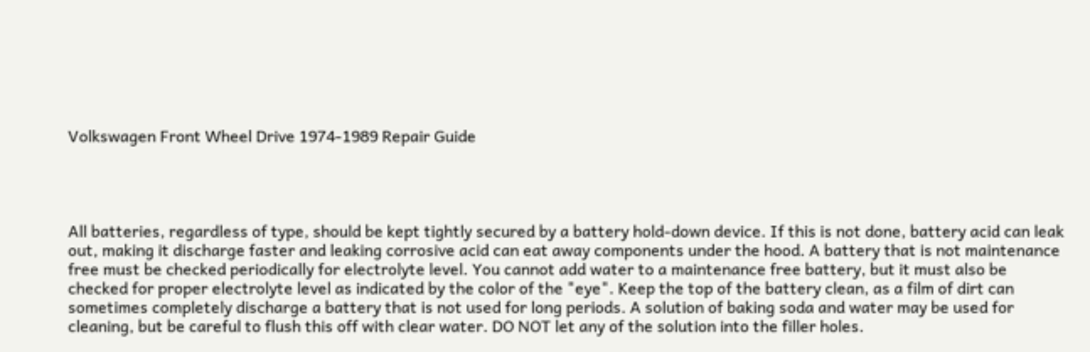Volkswagen Front Wheel Drive 1974-1989 Repair Guide




All batteries, regardless of type, should be kept tightly secured by a battery hold-down device. If this is not done, battery acid can leak out, making it discharge faster and leaking corrosive acid can eat away components under the hood. A battery that is not maintenance free must be checked periodically for electrolyte level. You cannot add water to a maintenance free battery, but it must also be checked for proper electrolyte level as indicated by the color of the "eye". Keep the top of the battery clean, as a film of dirt can sometimes completely discharge a battery that is not used for long periods. A solution of baking soda and water may be used for cleaning, but be careful to flush this off with clear water. DO NOT let any of the solution into the filler holes.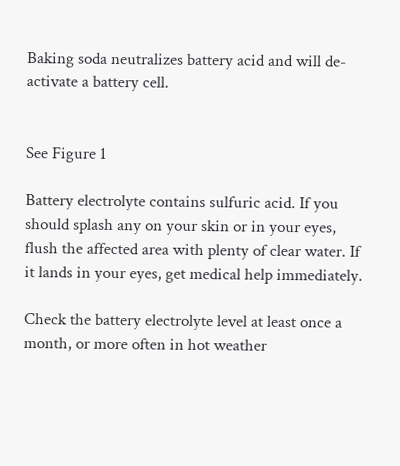Baking soda neutralizes battery acid and will de-activate a battery cell.


See Figure 1

Battery electrolyte contains sulfuric acid. If you should splash any on your skin or in your eyes, flush the affected area with plenty of clear water. If it lands in your eyes, get medical help immediately.

Check the battery electrolyte level at least once a month, or more often in hot weather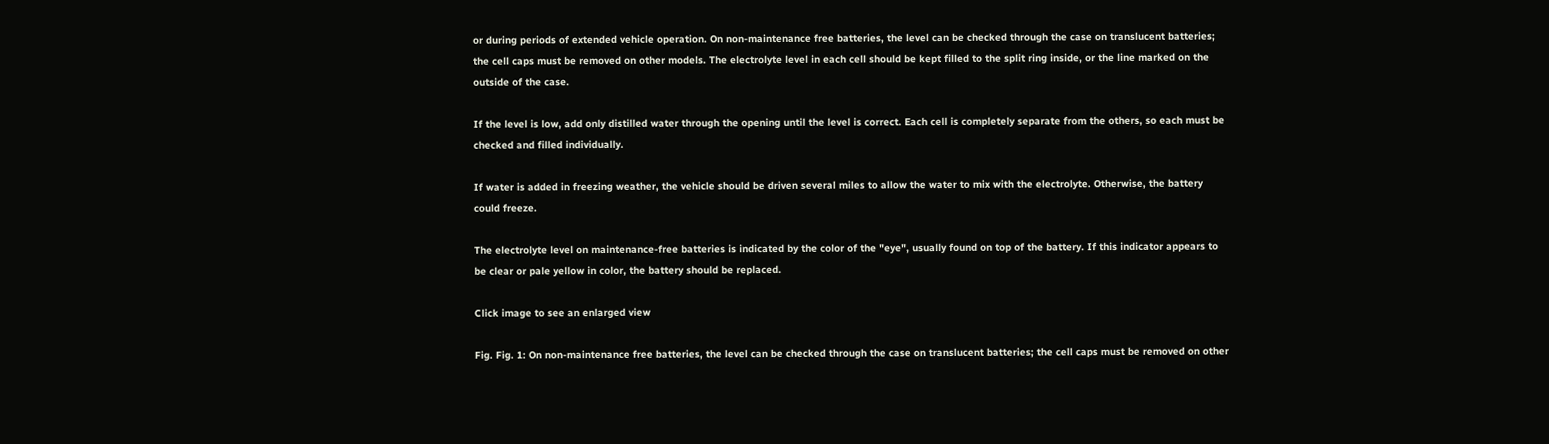or during periods of extended vehicle operation. On non-maintenance free batteries, the level can be checked through the case on translucent batteries; the cell caps must be removed on other models. The electrolyte level in each cell should be kept filled to the split ring inside, or the line marked on the outside of the case.

If the level is low, add only distilled water through the opening until the level is correct. Each cell is completely separate from the others, so each must be checked and filled individually.

If water is added in freezing weather, the vehicle should be driven several miles to allow the water to mix with the electrolyte. Otherwise, the battery could freeze.

The electrolyte level on maintenance-free batteries is indicated by the color of the "eye", usually found on top of the battery. If this indicator appears to be clear or pale yellow in color, the battery should be replaced.

Click image to see an enlarged view

Fig. Fig. 1: On non-maintenance free batteries, the level can be checked through the case on translucent batteries; the cell caps must be removed on other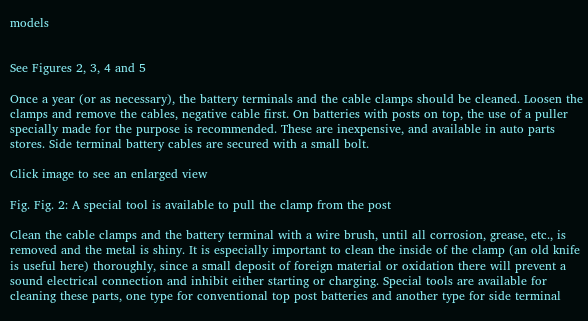models


See Figures 2, 3, 4 and 5

Once a year (or as necessary), the battery terminals and the cable clamps should be cleaned. Loosen the clamps and remove the cables, negative cable first. On batteries with posts on top, the use of a puller specially made for the purpose is recommended. These are inexpensive, and available in auto parts stores. Side terminal battery cables are secured with a small bolt.

Click image to see an enlarged view

Fig. Fig. 2: A special tool is available to pull the clamp from the post

Clean the cable clamps and the battery terminal with a wire brush, until all corrosion, grease, etc., is removed and the metal is shiny. It is especially important to clean the inside of the clamp (an old knife is useful here) thoroughly, since a small deposit of foreign material or oxidation there will prevent a sound electrical connection and inhibit either starting or charging. Special tools are available for cleaning these parts, one type for conventional top post batteries and another type for side terminal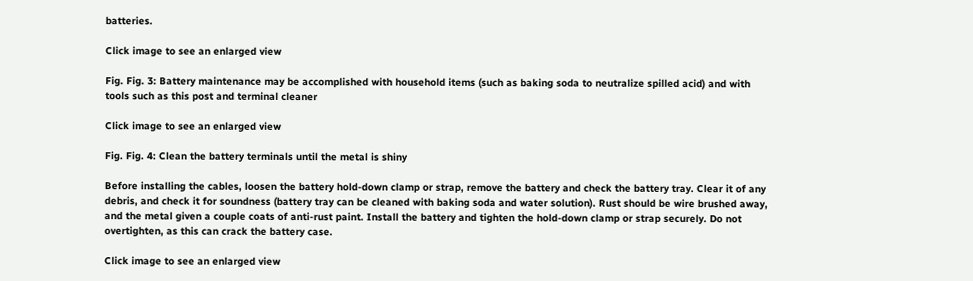batteries.

Click image to see an enlarged view

Fig. Fig. 3: Battery maintenance may be accomplished with household items (such as baking soda to neutralize spilled acid) and with tools such as this post and terminal cleaner

Click image to see an enlarged view

Fig. Fig. 4: Clean the battery terminals until the metal is shiny

Before installing the cables, loosen the battery hold-down clamp or strap, remove the battery and check the battery tray. Clear it of any debris, and check it for soundness (battery tray can be cleaned with baking soda and water solution). Rust should be wire brushed away, and the metal given a couple coats of anti-rust paint. Install the battery and tighten the hold-down clamp or strap securely. Do not overtighten, as this can crack the battery case.

Click image to see an enlarged view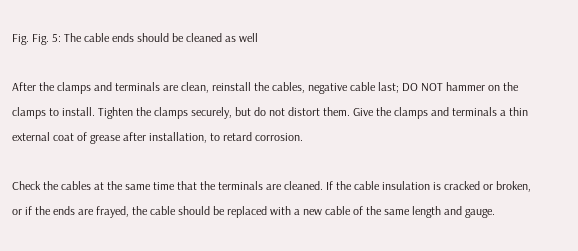Fig. Fig. 5: The cable ends should be cleaned as well

After the clamps and terminals are clean, reinstall the cables, negative cable last; DO NOT hammer on the clamps to install. Tighten the clamps securely, but do not distort them. Give the clamps and terminals a thin external coat of grease after installation, to retard corrosion.

Check the cables at the same time that the terminals are cleaned. If the cable insulation is cracked or broken, or if the ends are frayed, the cable should be replaced with a new cable of the same length and gauge.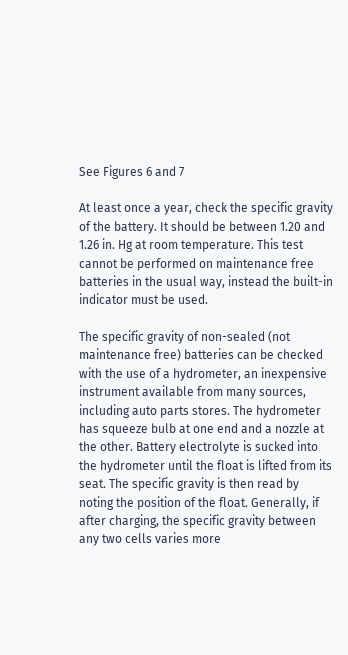See Figures 6 and 7

At least once a year, check the specific gravity of the battery. It should be between 1.20 and 1.26 in. Hg at room temperature. This test cannot be performed on maintenance free batteries in the usual way, instead the built-in indicator must be used.

The specific gravity of non-sealed (not maintenance free) batteries can be checked with the use of a hydrometer, an inexpensive instrument available from many sources, including auto parts stores. The hydrometer has squeeze bulb at one end and a nozzle at the other. Battery electrolyte is sucked into the hydrometer until the float is lifted from its seat. The specific gravity is then read by noting the position of the float. Generally, if after charging, the specific gravity between any two cells varies more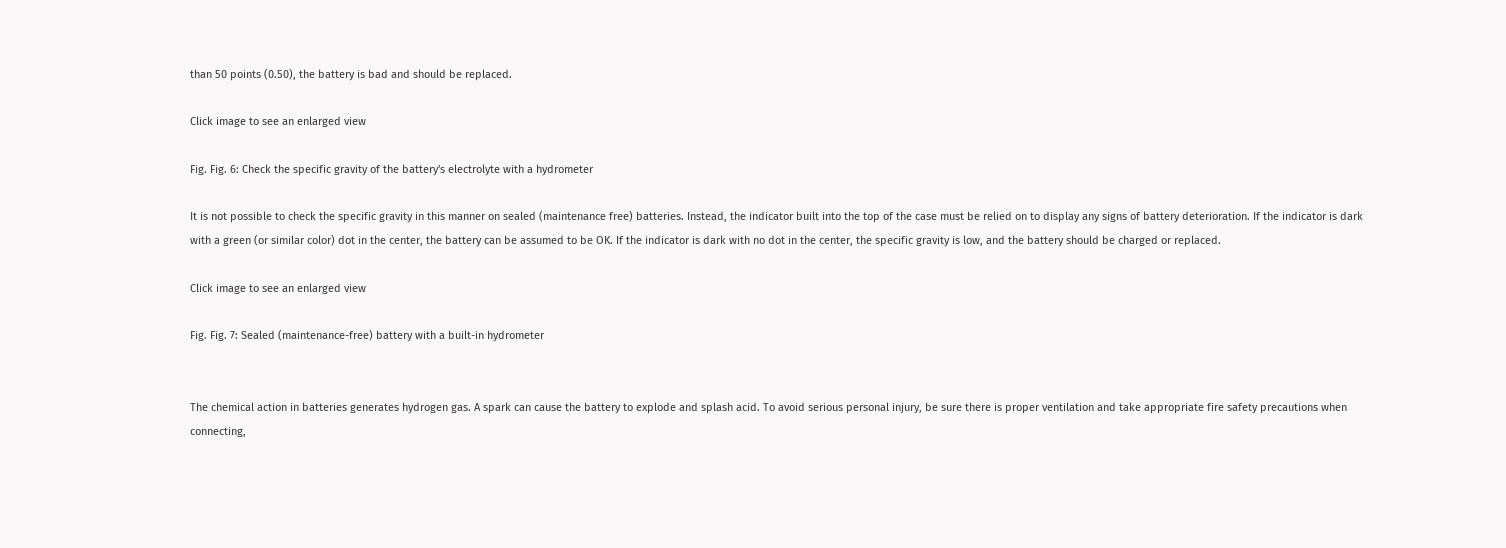than 50 points (0.50), the battery is bad and should be replaced.

Click image to see an enlarged view

Fig. Fig. 6: Check the specific gravity of the battery's electrolyte with a hydrometer

It is not possible to check the specific gravity in this manner on sealed (maintenance free) batteries. Instead, the indicator built into the top of the case must be relied on to display any signs of battery deterioration. If the indicator is dark with a green (or similar color) dot in the center, the battery can be assumed to be OK. If the indicator is dark with no dot in the center, the specific gravity is low, and the battery should be charged or replaced.

Click image to see an enlarged view

Fig. Fig. 7: Sealed (maintenance-free) battery with a built-in hydrometer


The chemical action in batteries generates hydrogen gas. A spark can cause the battery to explode and splash acid. To avoid serious personal injury, be sure there is proper ventilation and take appropriate fire safety precautions when connecting,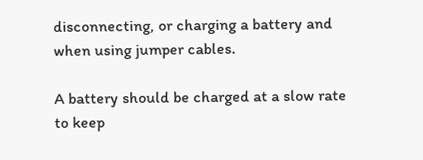disconnecting, or charging a battery and when using jumper cables.

A battery should be charged at a slow rate to keep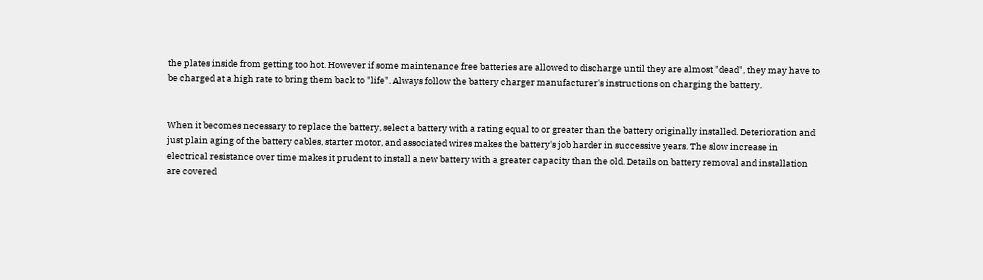the plates inside from getting too hot. However if some maintenance free batteries are allowed to discharge until they are almost "dead", they may have to be charged at a high rate to bring them back to "life". Always follow the battery charger manufacturer's instructions on charging the battery.


When it becomes necessary to replace the battery, select a battery with a rating equal to or greater than the battery originally installed. Deterioration and just plain aging of the battery cables, starter motor, and associated wires makes the battery's job harder in successive years. The slow increase in electrical resistance over time makes it prudent to install a new battery with a greater capacity than the old. Details on battery removal and installation are covered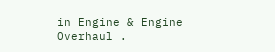in Engine & Engine Overhaul .